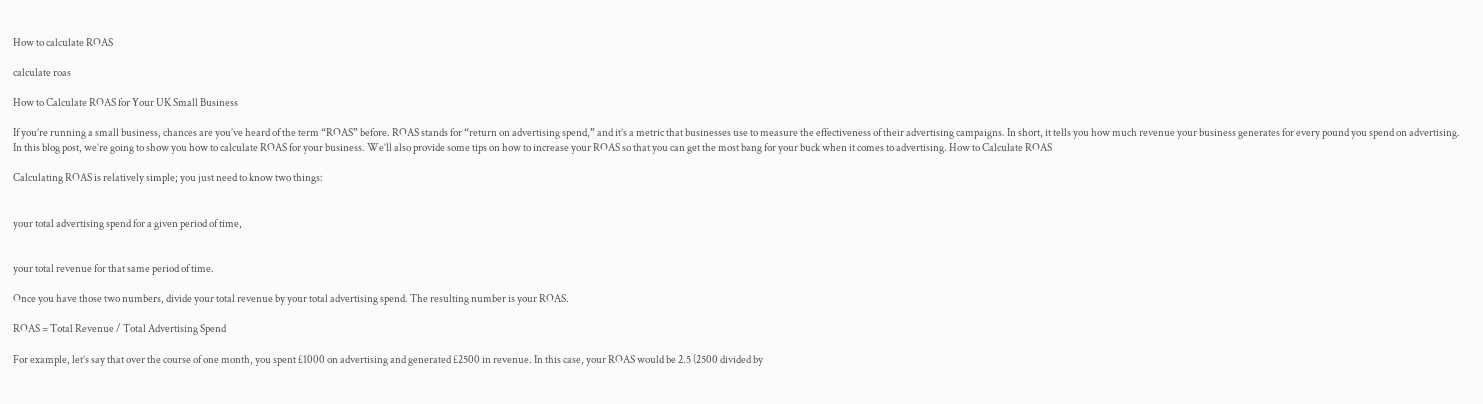How to calculate ROAS

calculate roas

How to Calculate ROAS for Your UK Small Business

If you’re running a small business, chances are you’ve heard of the term “ROAS” before. ROAS stands for “return on advertising spend,” and it’s a metric that businesses use to measure the effectiveness of their advertising campaigns. In short, it tells you how much revenue your business generates for every pound you spend on advertising.   In this blog post, we’re going to show you how to calculate ROAS for your business. We’ll also provide some tips on how to increase your ROAS so that you can get the most bang for your buck when it comes to advertising. How to Calculate ROAS

Calculating ROAS is relatively simple; you just need to know two things:


your total advertising spend for a given period of time,


your total revenue for that same period of time.

Once you have those two numbers, divide your total revenue by your total advertising spend. The resulting number is your ROAS.

ROAS = Total Revenue / Total Advertising Spend

For example, let’s say that over the course of one month, you spent £1000 on advertising and generated £2500 in revenue. In this case, your ROAS would be 2.5 (2500 divided by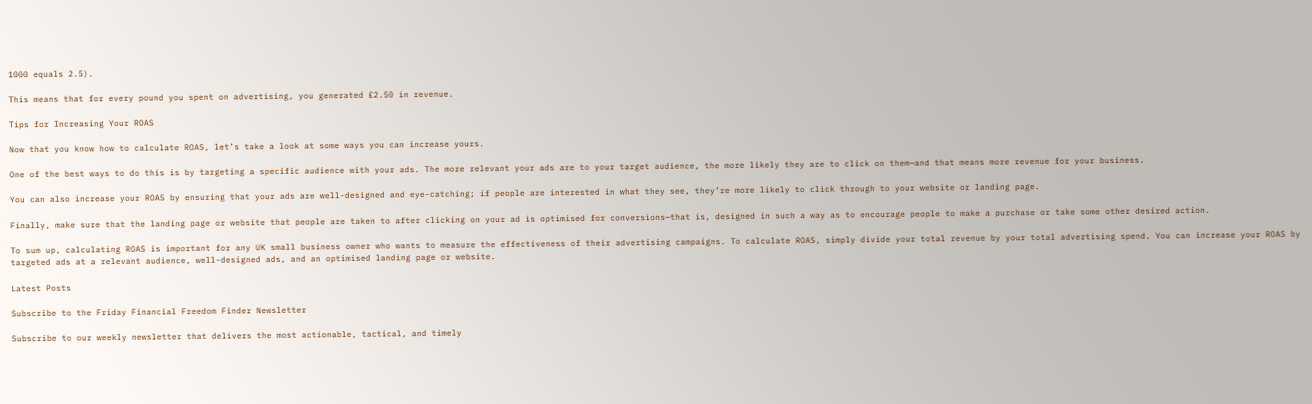1000 equals 2.5).

This means that for every pound you spent on advertising, you generated £2.50 in revenue.

Tips for Increasing Your ROAS

Now that you know how to calculate ROAS, let’s take a look at some ways you can increase yours.

One of the best ways to do this is by targeting a specific audience with your ads. The more relevant your ads are to your target audience, the more likely they are to click on them—and that means more revenue for your business.

You can also increase your ROAS by ensuring that your ads are well-designed and eye-catching; if people are interested in what they see, they’re more likely to click through to your website or landing page.

Finally, make sure that the landing page or website that people are taken to after clicking on your ad is optimised for conversions—that is, designed in such a way as to encourage people to make a purchase or take some other desired action.

To sum up, calculating ROAS is important for any UK small business owner who wants to measure the effectiveness of their advertising campaigns. To calculate ROAS, simply divide your total revenue by your total advertising spend. You can increase your ROAS by targeted ads at a relevant audience, well-designed ads, and an optimised landing page or website.

Latest Posts

Subscribe to the Friday Financial Freedom Finder Newsletter

Subscribe to our weekly newsletter that delivers the most actionable, tactical, and timely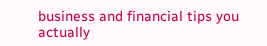business and financial tips you actually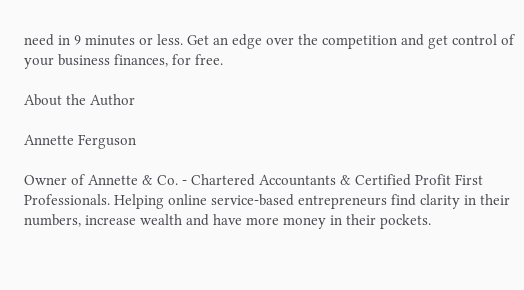need in 9 minutes or less. Get an edge over the competition and get control of your business finances, for free.

About the Author

Annette Ferguson

Owner of Annette & Co. - Chartered Accountants & Certified Profit First Professionals. Helping online service-based entrepreneurs find clarity in their numbers, increase wealth and have more money in their pockets.